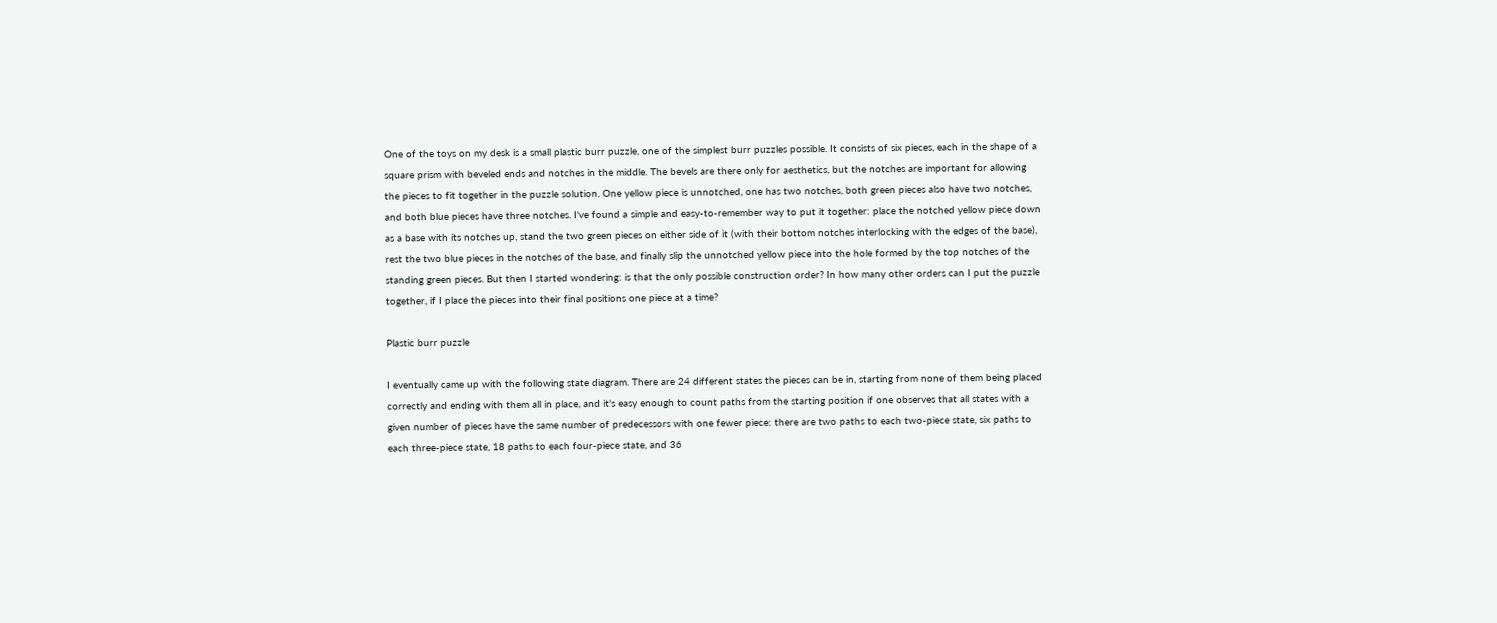One of the toys on my desk is a small plastic burr puzzle, one of the simplest burr puzzles possible. It consists of six pieces, each in the shape of a square prism with beveled ends and notches in the middle. The bevels are there only for aesthetics, but the notches are important for allowing the pieces to fit together in the puzzle solution. One yellow piece is unnotched, one has two notches, both green pieces also have two notches, and both blue pieces have three notches. I've found a simple and easy-to-remember way to put it together: place the notched yellow piece down as a base with its notches up, stand the two green pieces on either side of it (with their bottom notches interlocking with the edges of the base), rest the two blue pieces in the notches of the base, and finally slip the unnotched yellow piece into the hole formed by the top notches of the standing green pieces. But then I started wondering: is that the only possible construction order? In how many other orders can I put the puzzle together, if I place the pieces into their final positions one piece at a time?

Plastic burr puzzle

I eventually came up with the following state diagram. There are 24 different states the pieces can be in, starting from none of them being placed correctly and ending with them all in place, and it's easy enough to count paths from the starting position if one observes that all states with a given number of pieces have the same number of predecessors with one fewer piece: there are two paths to each two-piece state, six paths to each three-piece state, 18 paths to each four-piece state, and 36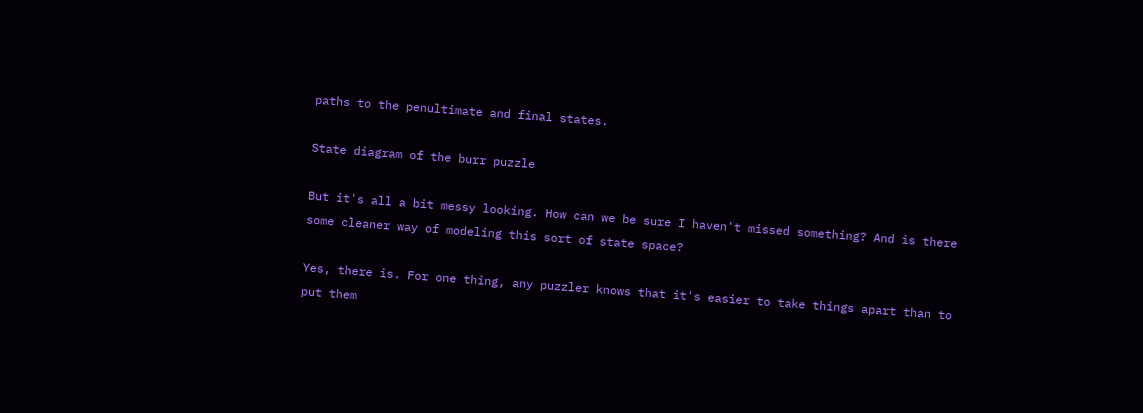paths to the penultimate and final states.

State diagram of the burr puzzle

But it's all a bit messy looking. How can we be sure I haven't missed something? And is there some cleaner way of modeling this sort of state space?

Yes, there is. For one thing, any puzzler knows that it's easier to take things apart than to put them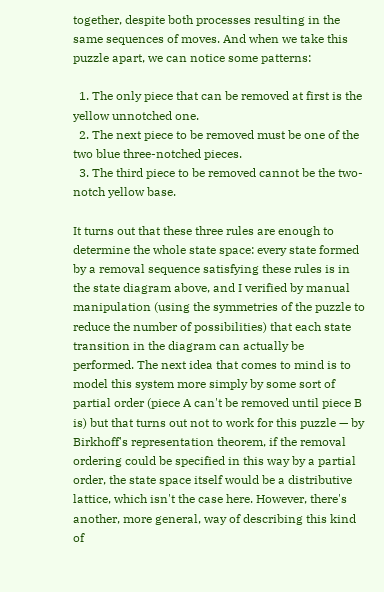together, despite both processes resulting in the same sequences of moves. And when we take this puzzle apart, we can notice some patterns:

  1. The only piece that can be removed at first is the yellow unnotched one.
  2. The next piece to be removed must be one of the two blue three-notched pieces.
  3. The third piece to be removed cannot be the two-notch yellow base.

It turns out that these three rules are enough to determine the whole state space: every state formed by a removal sequence satisfying these rules is in the state diagram above, and I verified by manual manipulation (using the symmetries of the puzzle to reduce the number of possibilities) that each state transition in the diagram can actually be performed. The next idea that comes to mind is to model this system more simply by some sort of partial order (piece A can't be removed until piece B is) but that turns out not to work for this puzzle — by Birkhoff's representation theorem, if the removal ordering could be specified in this way by a partial order, the state space itself would be a distributive lattice, which isn't the case here. However, there's another, more general, way of describing this kind of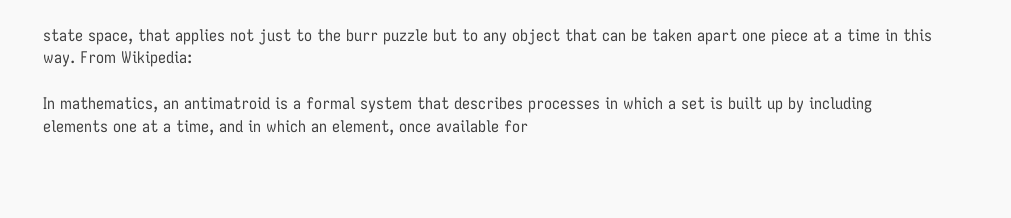state space, that applies not just to the burr puzzle but to any object that can be taken apart one piece at a time in this way. From Wikipedia:

In mathematics, an antimatroid is a formal system that describes processes in which a set is built up by including elements one at a time, and in which an element, once available for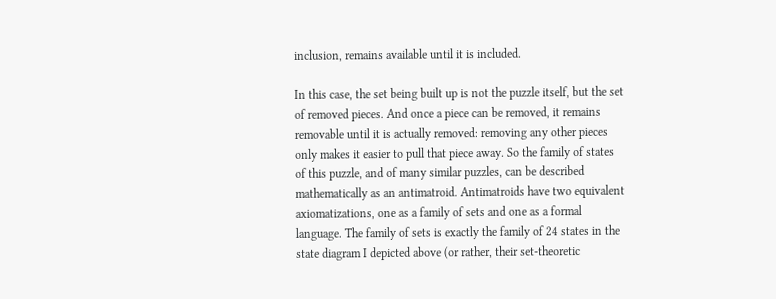inclusion, remains available until it is included.

In this case, the set being built up is not the puzzle itself, but the set of removed pieces. And once a piece can be removed, it remains removable until it is actually removed: removing any other pieces only makes it easier to pull that piece away. So the family of states of this puzzle, and of many similar puzzles, can be described mathematically as an antimatroid. Antimatroids have two equivalent axiomatizations, one as a family of sets and one as a formal language. The family of sets is exactly the family of 24 states in the state diagram I depicted above (or rather, their set-theoretic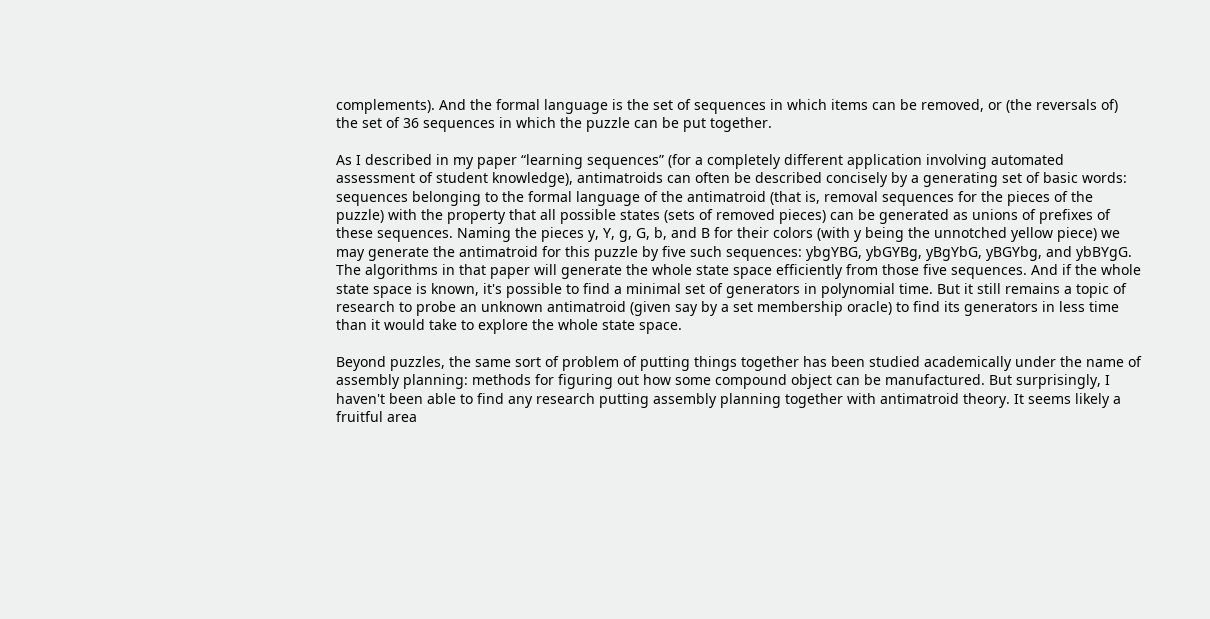complements). And the formal language is the set of sequences in which items can be removed, or (the reversals of) the set of 36 sequences in which the puzzle can be put together.

As I described in my paper “learning sequences” (for a completely different application involving automated assessment of student knowledge), antimatroids can often be described concisely by a generating set of basic words: sequences belonging to the formal language of the antimatroid (that is, removal sequences for the pieces of the puzzle) with the property that all possible states (sets of removed pieces) can be generated as unions of prefixes of these sequences. Naming the pieces y, Y, g, G, b, and B for their colors (with y being the unnotched yellow piece) we may generate the antimatroid for this puzzle by five such sequences: ybgYBG, ybGYBg, yBgYbG, yBGYbg, and ybBYgG. The algorithms in that paper will generate the whole state space efficiently from those five sequences. And if the whole state space is known, it's possible to find a minimal set of generators in polynomial time. But it still remains a topic of research to probe an unknown antimatroid (given say by a set membership oracle) to find its generators in less time than it would take to explore the whole state space.

Beyond puzzles, the same sort of problem of putting things together has been studied academically under the name of assembly planning: methods for figuring out how some compound object can be manufactured. But surprisingly, I haven't been able to find any research putting assembly planning together with antimatroid theory. It seems likely a fruitful area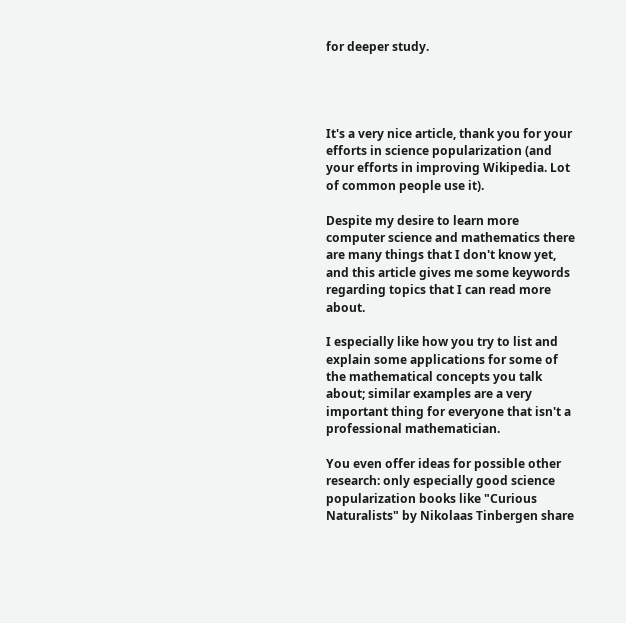for deeper study.




It's a very nice article, thank you for your efforts in science popularization (and your efforts in improving Wikipedia. Lot of common people use it).

Despite my desire to learn more computer science and mathematics there are many things that I don't know yet, and this article gives me some keywords regarding topics that I can read more about.

I especially like how you try to list and explain some applications for some of the mathematical concepts you talk about; similar examples are a very important thing for everyone that isn't a professional mathematician.

You even offer ideas for possible other research: only especially good science popularization books like "Curious Naturalists" by Nikolaas Tinbergen share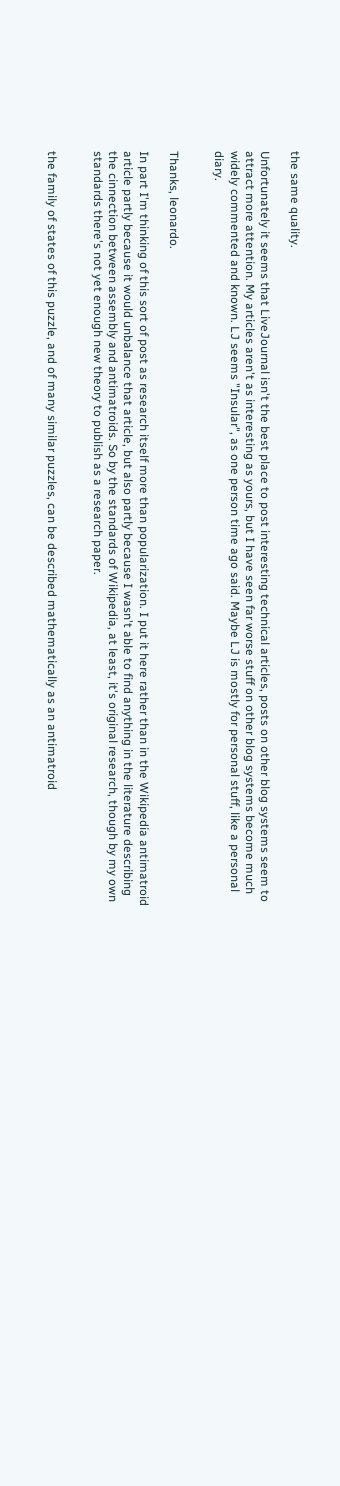the same quality.

Unfortunately it seems that LiveJournal isn't the best place to post interesting technical articles, posts on other blog systems seem to attract more attention. My articles aren't as interesting as yours, but I have seen far worse stuff on other blog systems become much widely commented and known. LJ seems "Insular", as one person time ago said. Maybe LJ is mostly for personal stuff, like a personal diary.


Thanks, leonardo.

In part I'm thinking of this sort of post as research itself more than popularization. I put it here rather than in the Wikipedia antimatroid article partly because it would unbalance that article, but also partly because I wasn't able to find anything in the literature describing the cinnection between assembly and antimatroids. So by the standards of Wikipedia, at least, it's original research, though by my own standards there's not yet enough new theory to publish as a research paper.


the family of states of this puzzle, and of many similar puzzles, can be described mathematically as an antimatroid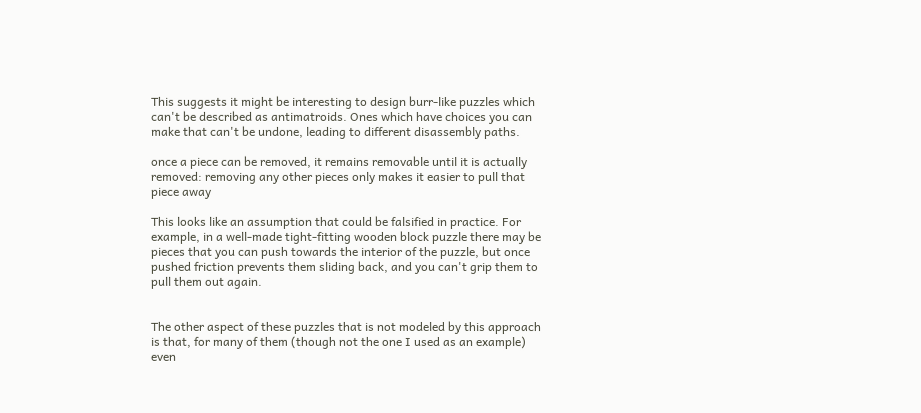This suggests it might be interesting to design burr-like puzzles which can't be described as antimatroids. Ones which have choices you can make that can't be undone, leading to different disassembly paths.

once a piece can be removed, it remains removable until it is actually removed: removing any other pieces only makes it easier to pull that piece away

This looks like an assumption that could be falsified in practice. For example, in a well-made tight-fitting wooden block puzzle there may be pieces that you can push towards the interior of the puzzle, but once pushed friction prevents them sliding back, and you can't grip them to pull them out again.


The other aspect of these puzzles that is not modeled by this approach is that, for many of them (though not the one I used as an example) even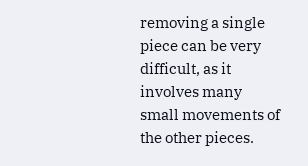removing a single piece can be very difficult, as it involves many small movements of the other pieces.